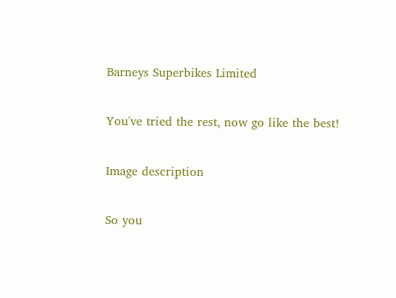Barneys Superbikes Limited

You've tried the rest, now go like the best!

Image description

So you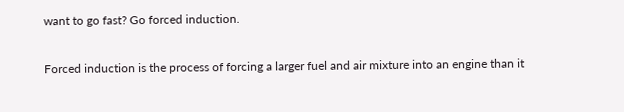want to go fast? Go forced induction.

Forced induction is the process of forcing a larger fuel and air mixture into an engine than it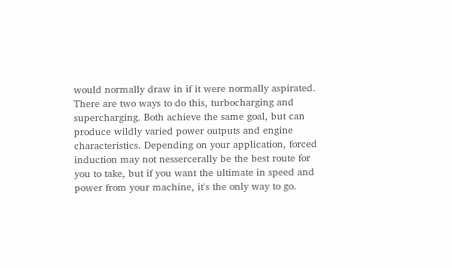would normally draw in if it were normally aspirated. There are two ways to do this, turbocharging and supercharging. Both achieve the same goal, but can produce wildly varied power outputs and engine characteristics. Depending on your application, forced induction may not nessercerally be the best route for you to take, but if you want the ultimate in speed and power from your machine, it's the only way to go.